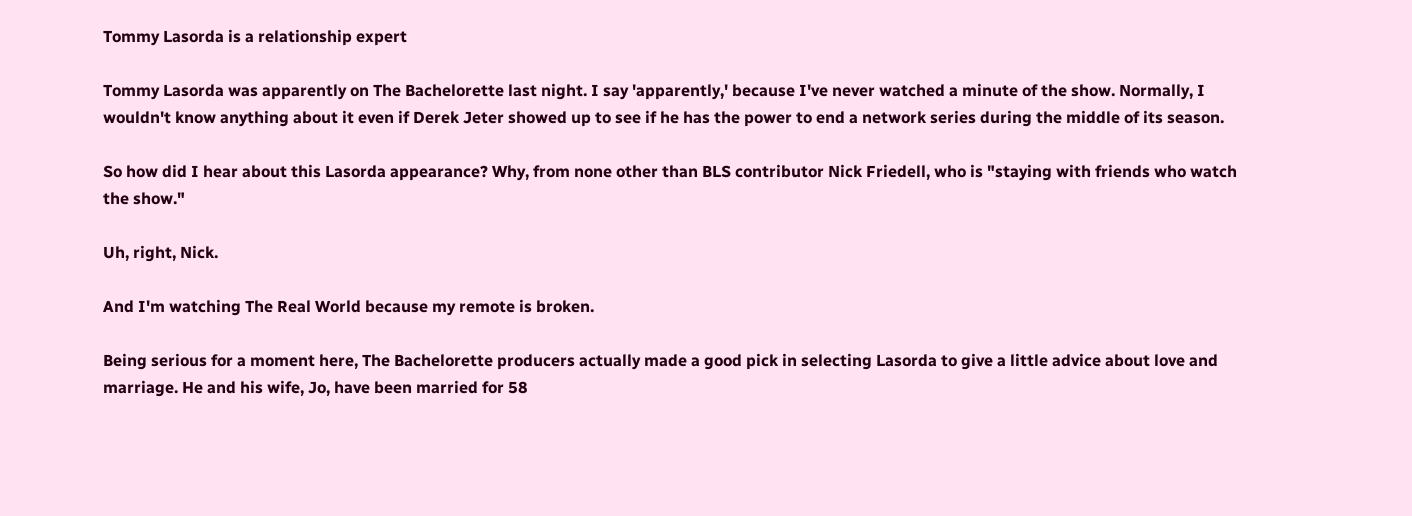Tommy Lasorda is a relationship expert

Tommy Lasorda was apparently on The Bachelorette last night. I say 'apparently,' because I've never watched a minute of the show. Normally, I wouldn't know anything about it even if Derek Jeter showed up to see if he has the power to end a network series during the middle of its season.

So how did I hear about this Lasorda appearance? Why, from none other than BLS contributor Nick Friedell, who is "staying with friends who watch the show."

Uh, right, Nick.

And I'm watching The Real World because my remote is broken.

Being serious for a moment here, The Bachelorette producers actually made a good pick in selecting Lasorda to give a little advice about love and marriage. He and his wife, Jo, have been married for 58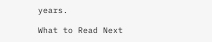years.

What to Read Next